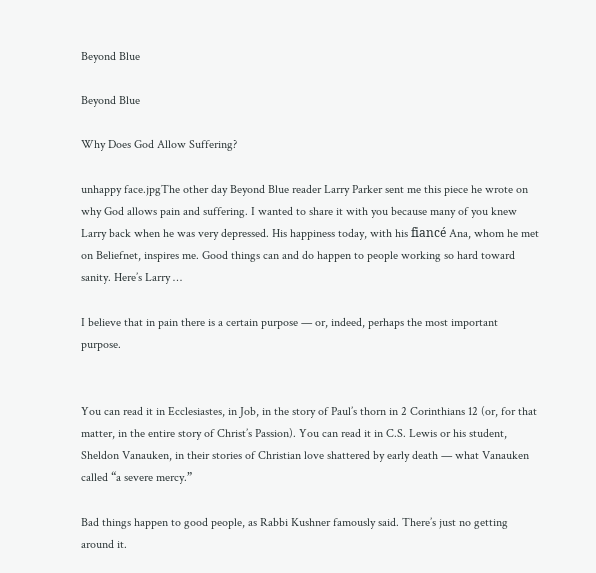Beyond Blue

Beyond Blue

Why Does God Allow Suffering?

unhappy face.jpgThe other day Beyond Blue reader Larry Parker sent me this piece he wrote on why God allows pain and suffering. I wanted to share it with you because many of you knew Larry back when he was very depressed. His happiness today, with his fiancé Ana, whom he met on Beliefnet, inspires me. Good things can and do happen to people working so hard toward sanity. Here’s Larry …

I believe that in pain there is a certain purpose — or, indeed, perhaps the most important purpose.


You can read it in Ecclesiastes, in Job, in the story of Paul’s thorn in 2 Corinthians 12 (or, for that matter, in the entire story of Christ’s Passion). You can read it in C.S. Lewis or his student, Sheldon Vanauken, in their stories of Christian love shattered by early death — what Vanauken called “a severe mercy.”

Bad things happen to good people, as Rabbi Kushner famously said. There’s just no getting around it.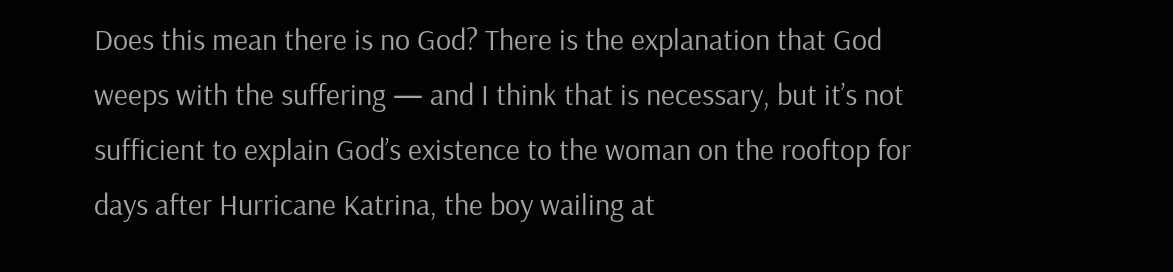Does this mean there is no God? There is the explanation that God weeps with the suffering — and I think that is necessary, but it’s not sufficient to explain God’s existence to the woman on the rooftop for days after Hurricane Katrina, the boy wailing at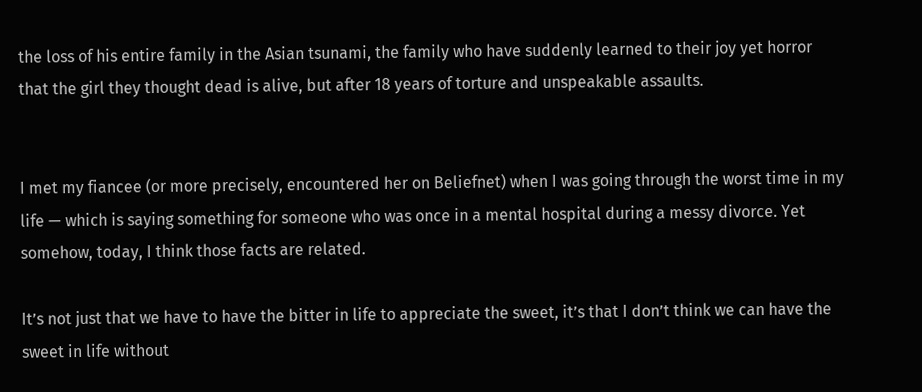the loss of his entire family in the Asian tsunami, the family who have suddenly learned to their joy yet horror that the girl they thought dead is alive, but after 18 years of torture and unspeakable assaults.


I met my fiancee (or more precisely, encountered her on Beliefnet) when I was going through the worst time in my life — which is saying something for someone who was once in a mental hospital during a messy divorce. Yet somehow, today, I think those facts are related.

It’s not just that we have to have the bitter in life to appreciate the sweet, it’s that I don’t think we can have the sweet in life without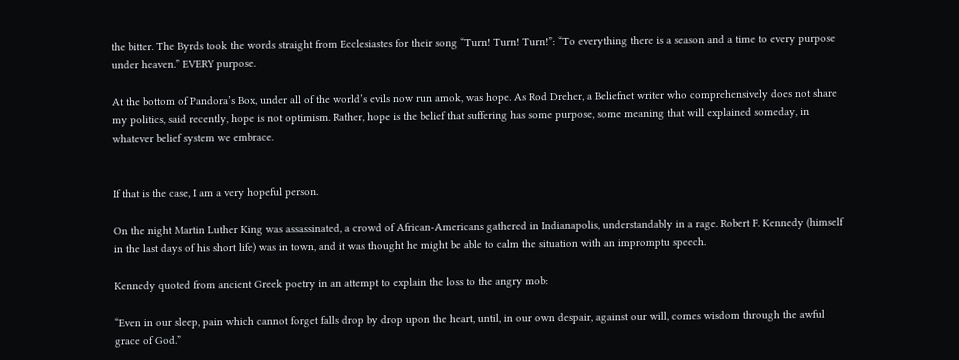the bitter. The Byrds took the words straight from Ecclesiastes for their song “Turn! Turn! Turn!”: “To everything there is a season and a time to every purpose under heaven.” EVERY purpose.

At the bottom of Pandora’s Box, under all of the world’s evils now run amok, was hope. As Rod Dreher, a Beliefnet writer who comprehensively does not share my politics, said recently, hope is not optimism. Rather, hope is the belief that suffering has some purpose, some meaning that will explained someday, in whatever belief system we embrace.


If that is the case, I am a very hopeful person.

On the night Martin Luther King was assassinated, a crowd of African-Americans gathered in Indianapolis, understandably in a rage. Robert F. Kennedy (himself in the last days of his short life) was in town, and it was thought he might be able to calm the situation with an impromptu speech.

Kennedy quoted from ancient Greek poetry in an attempt to explain the loss to the angry mob:

“Even in our sleep, pain which cannot forget falls drop by drop upon the heart, until, in our own despair, against our will, comes wisdom through the awful grace of God.”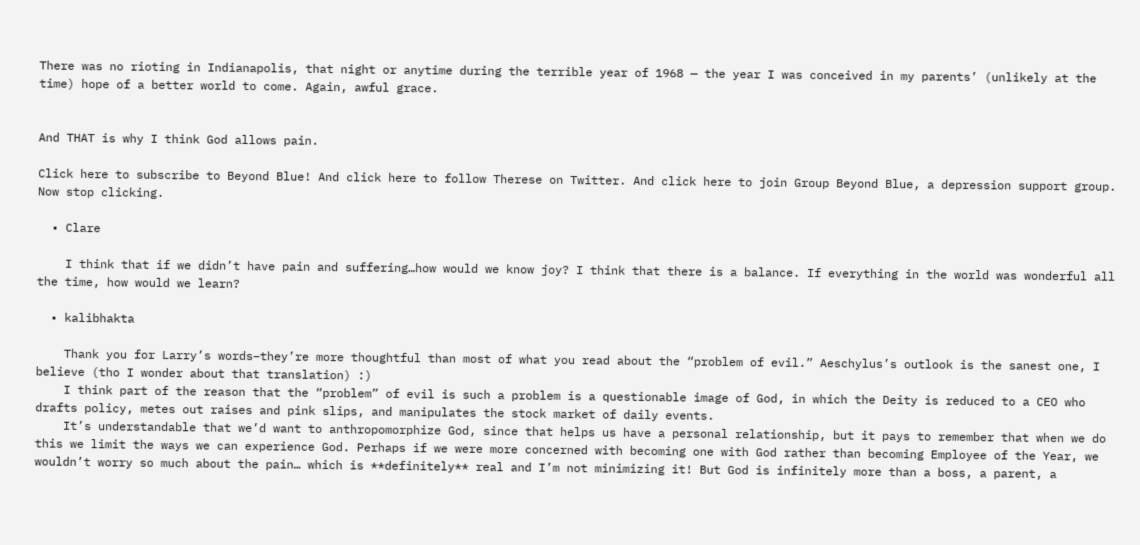There was no rioting in Indianapolis, that night or anytime during the terrible year of 1968 — the year I was conceived in my parents’ (unlikely at the time) hope of a better world to come. Again, awful grace.


And THAT is why I think God allows pain.

Click here to subscribe to Beyond Blue! And click here to follow Therese on Twitter. And click here to join Group Beyond Blue, a depression support group. Now stop clicking.

  • Clare

    I think that if we didn’t have pain and suffering…how would we know joy? I think that there is a balance. If everything in the world was wonderful all the time, how would we learn?

  • kalibhakta

    Thank you for Larry’s words–they’re more thoughtful than most of what you read about the “problem of evil.” Aeschylus’s outlook is the sanest one, I believe (tho I wonder about that translation) :)
    I think part of the reason that the “problem” of evil is such a problem is a questionable image of God, in which the Deity is reduced to a CEO who drafts policy, metes out raises and pink slips, and manipulates the stock market of daily events.
    It’s understandable that we’d want to anthropomorphize God, since that helps us have a personal relationship, but it pays to remember that when we do this we limit the ways we can experience God. Perhaps if we were more concerned with becoming one with God rather than becoming Employee of the Year, we wouldn’t worry so much about the pain… which is **definitely** real and I’m not minimizing it! But God is infinitely more than a boss, a parent, a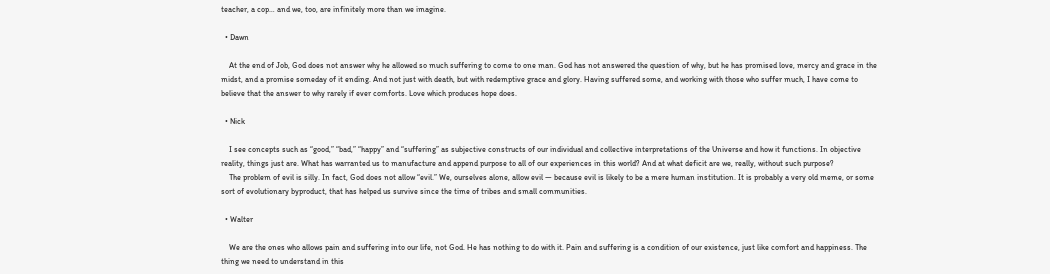teacher, a cop… and we, too, are infinitely more than we imagine.

  • Dawn

    At the end of Job, God does not answer why he allowed so much suffering to come to one man. God has not answered the question of why, but he has promised love, mercy and grace in the midst, and a promise someday of it ending. And not just with death, but with redemptive grace and glory. Having suffered some, and working with those who suffer much, I have come to believe that the answer to why rarely if ever comforts. Love which produces hope does.

  • Nick

    I see concepts such as “good,” “bad,” “happy” and “suffering” as subjective constructs of our individual and collective interpretations of the Universe and how it functions. In objective reality, things just are. What has warranted us to manufacture and append purpose to all of our experiences in this world? And at what deficit are we, really, without such purpose?
    The problem of evil is silly. In fact, God does not allow “evil.” We, ourselves alone, allow evil — because evil is likely to be a mere human institution. It is probably a very old meme, or some sort of evolutionary byproduct, that has helped us survive since the time of tribes and small communities.

  • Walter

    We are the ones who allows pain and suffering into our life, not God. He has nothing to do with it. Pain and suffering is a condition of our existence, just like comfort and happiness. The thing we need to understand in this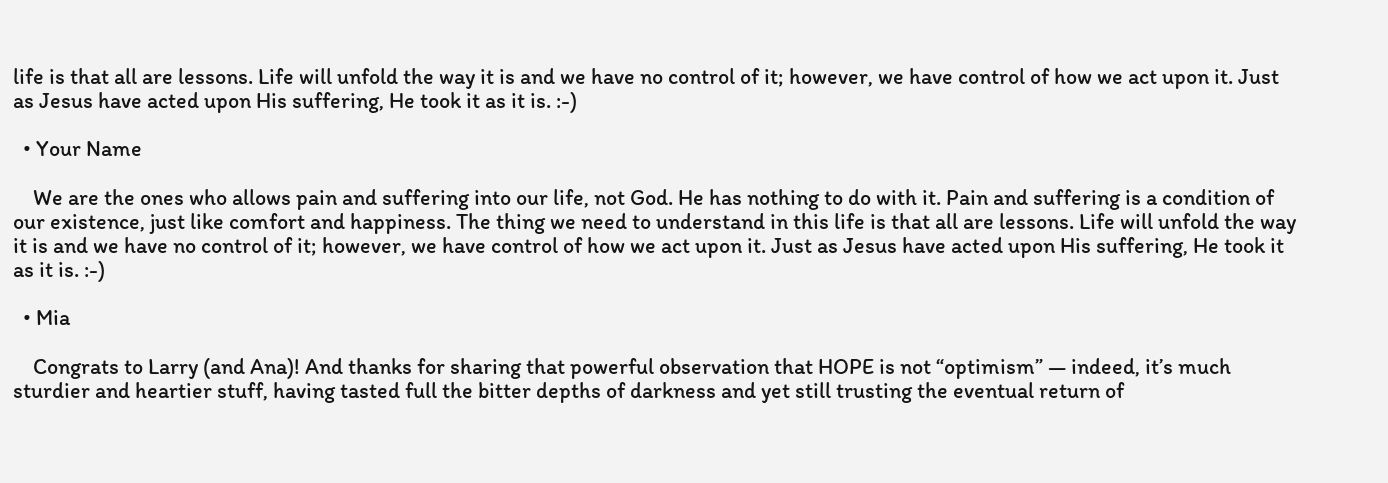life is that all are lessons. Life will unfold the way it is and we have no control of it; however, we have control of how we act upon it. Just as Jesus have acted upon His suffering, He took it as it is. :-)

  • Your Name

    We are the ones who allows pain and suffering into our life, not God. He has nothing to do with it. Pain and suffering is a condition of our existence, just like comfort and happiness. The thing we need to understand in this life is that all are lessons. Life will unfold the way it is and we have no control of it; however, we have control of how we act upon it. Just as Jesus have acted upon His suffering, He took it as it is. :-)

  • Mia

    Congrats to Larry (and Ana)! And thanks for sharing that powerful observation that HOPE is not “optimism” — indeed, it’s much sturdier and heartier stuff, having tasted full the bitter depths of darkness and yet still trusting the eventual return of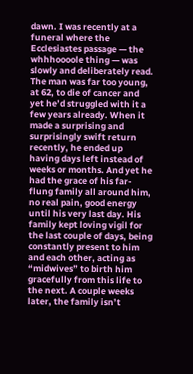dawn. I was recently at a funeral where the Ecclesiastes passage — the whhhoooole thing — was slowly and deliberately read. The man was far too young, at 62, to die of cancer and yet he’d struggled with it a few years already. When it made a surprising and surprisingly swift return recently, he ended up having days left instead of weeks or months. And yet he had the grace of his far-flung family all around him, no real pain, good energy until his very last day. His family kept loving vigil for the last couple of days, being constantly present to him and each other, acting as “midwives” to birth him gracefully from this life to the next. A couple weeks later, the family isn’t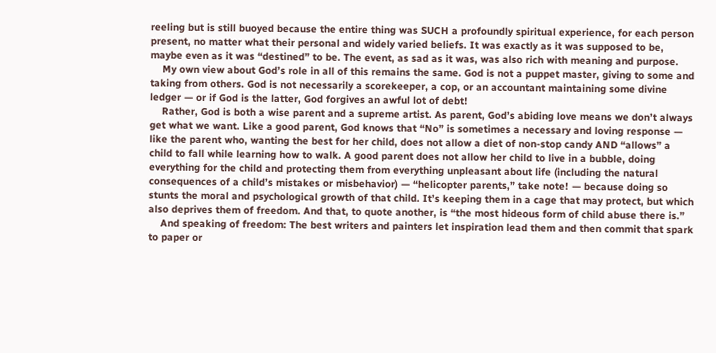reeling but is still buoyed because the entire thing was SUCH a profoundly spiritual experience, for each person present, no matter what their personal and widely varied beliefs. It was exactly as it was supposed to be, maybe even as it was “destined” to be. The event, as sad as it was, was also rich with meaning and purpose.
    My own view about God’s role in all of this remains the same. God is not a puppet master, giving to some and taking from others. God is not necessarily a scorekeeper, a cop, or an accountant maintaining some divine ledger — or if God is the latter, God forgives an awful lot of debt!
    Rather, God is both a wise parent and a supreme artist. As parent, God’s abiding love means we don’t always get what we want. Like a good parent, God knows that “No” is sometimes a necessary and loving response — like the parent who, wanting the best for her child, does not allow a diet of non-stop candy AND “allows” a child to fall while learning how to walk. A good parent does not allow her child to live in a bubble, doing everything for the child and protecting them from everything unpleasant about life (including the natural consequences of a child’s mistakes or misbehavior) — “helicopter parents,” take note! — because doing so stunts the moral and psychological growth of that child. It’s keeping them in a cage that may protect, but which also deprives them of freedom. And that, to quote another, is “the most hideous form of child abuse there is.”
    And speaking of freedom: The best writers and painters let inspiration lead them and then commit that spark to paper or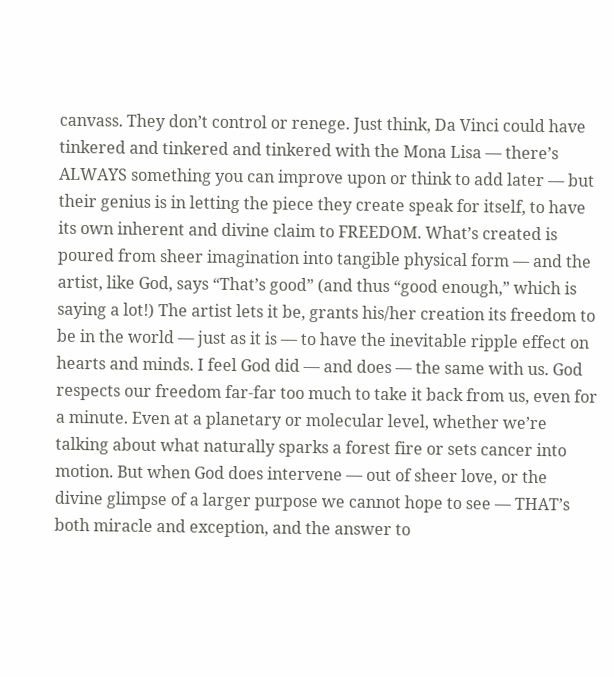canvass. They don’t control or renege. Just think, Da Vinci could have tinkered and tinkered and tinkered with the Mona Lisa — there’s ALWAYS something you can improve upon or think to add later — but their genius is in letting the piece they create speak for itself, to have its own inherent and divine claim to FREEDOM. What’s created is poured from sheer imagination into tangible physical form — and the artist, like God, says “That’s good” (and thus “good enough,” which is saying a lot!) The artist lets it be, grants his/her creation its freedom to be in the world — just as it is — to have the inevitable ripple effect on hearts and minds. I feel God did — and does — the same with us. God respects our freedom far-far too much to take it back from us, even for a minute. Even at a planetary or molecular level, whether we’re talking about what naturally sparks a forest fire or sets cancer into motion. But when God does intervene — out of sheer love, or the divine glimpse of a larger purpose we cannot hope to see — THAT’s both miracle and exception, and the answer to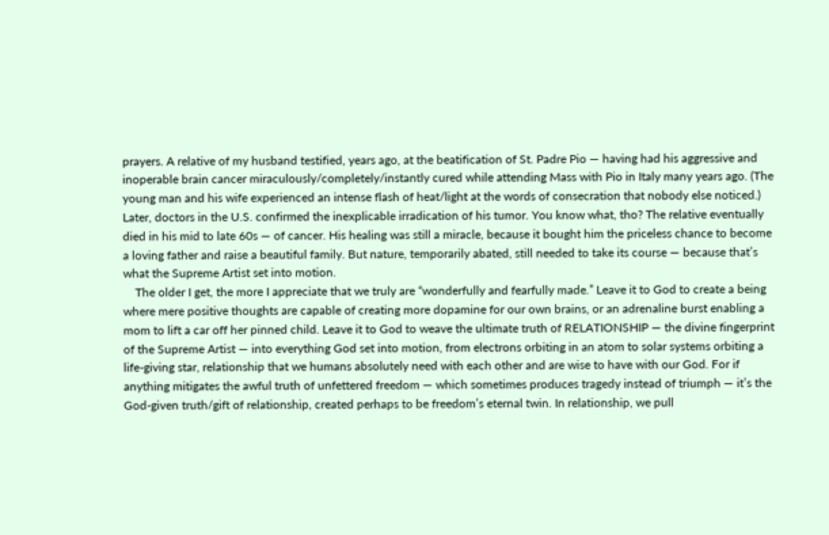prayers. A relative of my husband testified, years ago, at the beatification of St. Padre Pio — having had his aggressive and inoperable brain cancer miraculously/completely/instantly cured while attending Mass with Pio in Italy many years ago. (The young man and his wife experienced an intense flash of heat/light at the words of consecration that nobody else noticed.) Later, doctors in the U.S. confirmed the inexplicable irradication of his tumor. You know what, tho? The relative eventually died in his mid to late 60s — of cancer. His healing was still a miracle, because it bought him the priceless chance to become a loving father and raise a beautiful family. But nature, temporarily abated, still needed to take its course — because that’s what the Supreme Artist set into motion.
    The older I get, the more I appreciate that we truly are “wonderfully and fearfully made.” Leave it to God to create a being where mere positive thoughts are capable of creating more dopamine for our own brains, or an adrenaline burst enabling a mom to lift a car off her pinned child. Leave it to God to weave the ultimate truth of RELATIONSHIP — the divine fingerprint of the Supreme Artist — into everything God set into motion, from electrons orbiting in an atom to solar systems orbiting a life-giving star, relationship that we humans absolutely need with each other and are wise to have with our God. For if anything mitigates the awful truth of unfettered freedom — which sometimes produces tragedy instead of triumph — it’s the God-given truth/gift of relationship, created perhaps to be freedom’s eternal twin. In relationship, we pull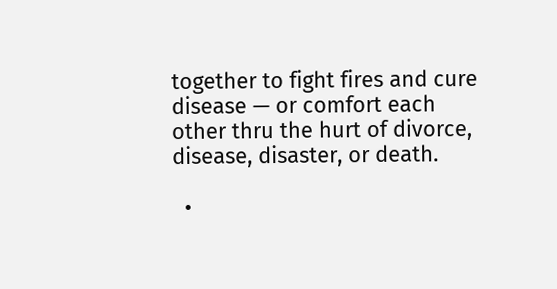together to fight fires and cure disease — or comfort each other thru the hurt of divorce, disease, disaster, or death.

  •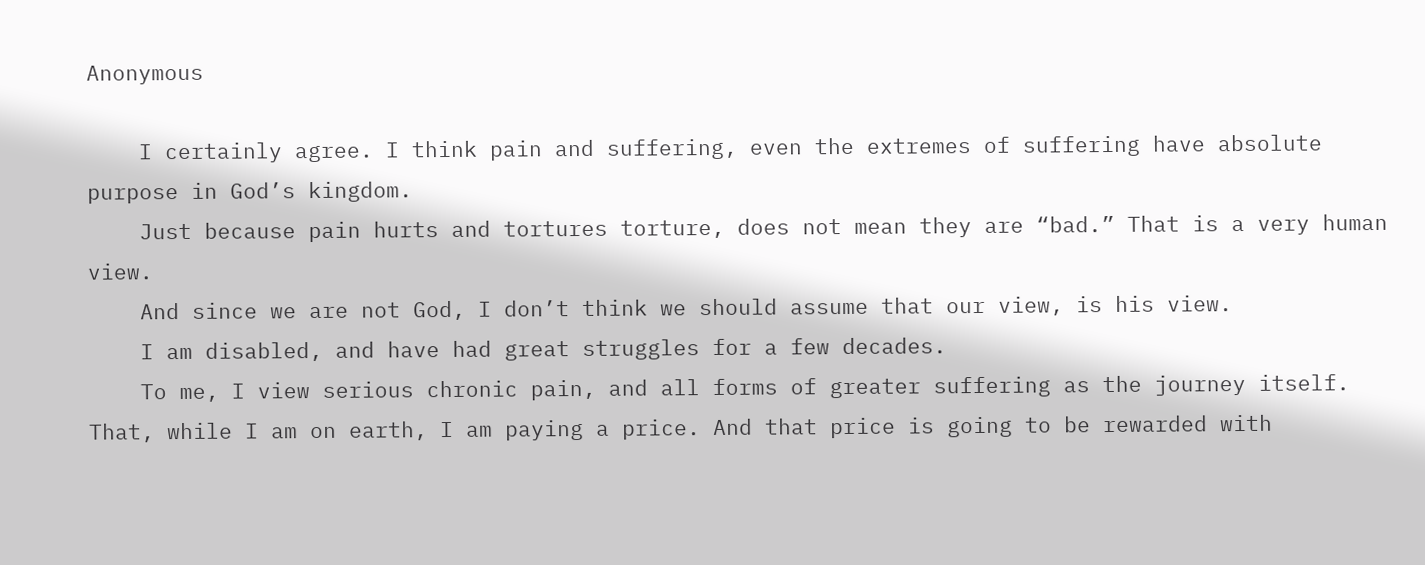Anonymous

    I certainly agree. I think pain and suffering, even the extremes of suffering have absolute purpose in God’s kingdom.
    Just because pain hurts and tortures torture, does not mean they are “bad.” That is a very human view.
    And since we are not God, I don’t think we should assume that our view, is his view.
    I am disabled, and have had great struggles for a few decades.
    To me, I view serious chronic pain, and all forms of greater suffering as the journey itself. That, while I am on earth, I am paying a price. And that price is going to be rewarded with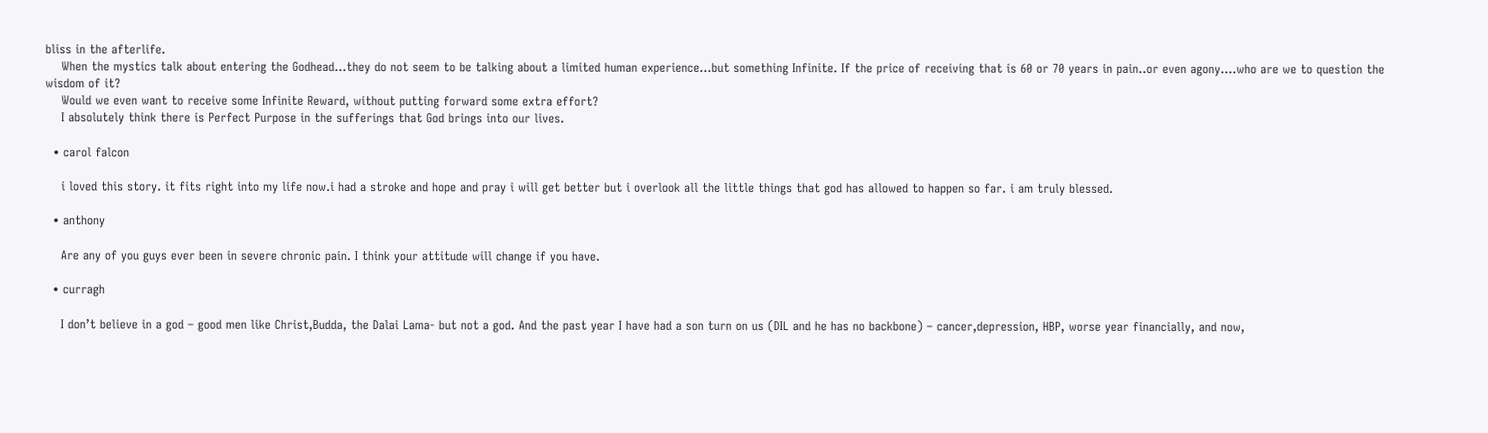bliss in the afterlife.
    When the mystics talk about entering the Godhead…they do not seem to be talking about a limited human experience…but something Infinite. If the price of receiving that is 60 or 70 years in pain..or even agony….who are we to question the wisdom of it?
    Would we even want to receive some Infinite Reward, without putting forward some extra effort?
    I absolutely think there is Perfect Purpose in the sufferings that God brings into our lives.

  • carol falcon

    i loved this story. it fits right into my life now.i had a stroke and hope and pray i will get better but i overlook all the little things that god has allowed to happen so far. i am truly blessed.

  • anthony

    Are any of you guys ever been in severe chronic pain. I think your attitude will change if you have.

  • curragh

    I don’t believe in a god – good men like Christ,Budda, the Dalai Lama- but not a god. And the past year I have had a son turn on us (DIL and he has no backbone) – cancer,depression, HBP, worse year financially, and now,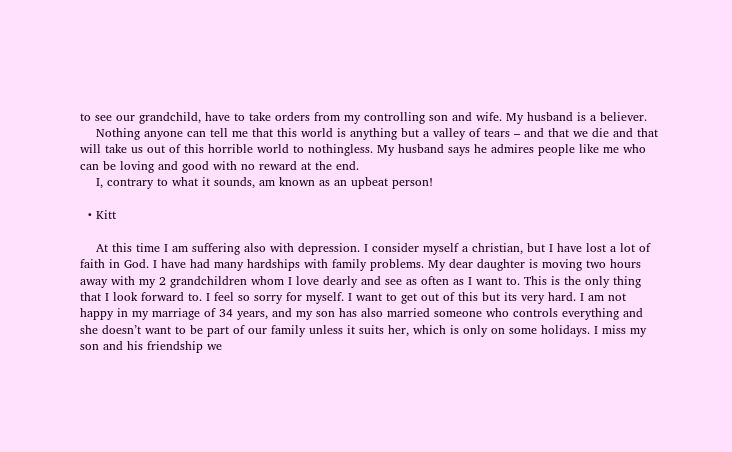to see our grandchild, have to take orders from my controlling son and wife. My husband is a believer.
    Nothing anyone can tell me that this world is anything but a valley of tears – and that we die and that will take us out of this horrible world to nothingless. My husband says he admires people like me who can be loving and good with no reward at the end.
    I, contrary to what it sounds, am known as an upbeat person!

  • Kitt

    At this time I am suffering also with depression. I consider myself a christian, but I have lost a lot of faith in God. I have had many hardships with family problems. My dear daughter is moving two hours away with my 2 grandchildren whom I love dearly and see as often as I want to. This is the only thing that I look forward to. I feel so sorry for myself. I want to get out of this but its very hard. I am not happy in my marriage of 34 years, and my son has also married someone who controls everything and she doesn’t want to be part of our family unless it suits her, which is only on some holidays. I miss my son and his friendship we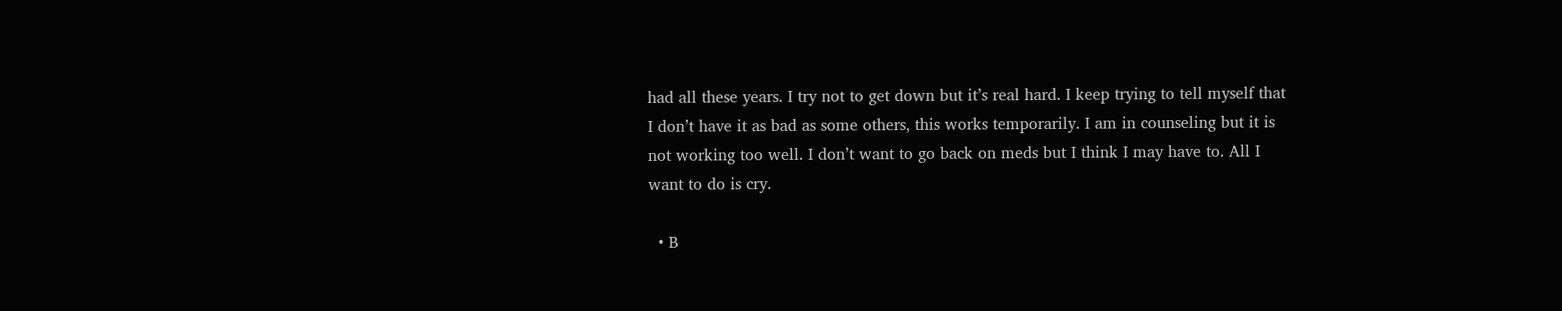had all these years. I try not to get down but it’s real hard. I keep trying to tell myself that I don’t have it as bad as some others, this works temporarily. I am in counseling but it is not working too well. I don’t want to go back on meds but I think I may have to. All I want to do is cry.

  • B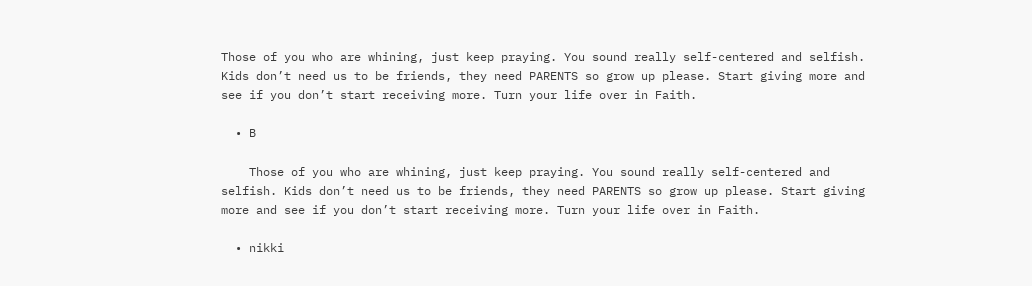Those of you who are whining, just keep praying. You sound really self-centered and selfish. Kids don’t need us to be friends, they need PARENTS so grow up please. Start giving more and see if you don’t start receiving more. Turn your life over in Faith.

  • B

    Those of you who are whining, just keep praying. You sound really self-centered and selfish. Kids don’t need us to be friends, they need PARENTS so grow up please. Start giving more and see if you don’t start receiving more. Turn your life over in Faith.

  • nikki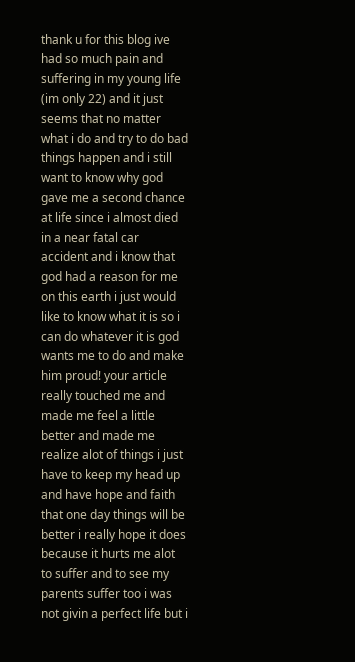thank u for this blog ive had so much pain and suffering in my young life (im only 22) and it just seems that no matter what i do and try to do bad things happen and i still want to know why god gave me a second chance at life since i almost died in a near fatal car accident and i know that god had a reason for me on this earth i just would like to know what it is so i can do whatever it is god wants me to do and make him proud! your article really touched me and made me feel a little better and made me realize alot of things i just have to keep my head up and have hope and faith that one day things will be better i really hope it does because it hurts me alot to suffer and to see my parents suffer too i was not givin a perfect life but i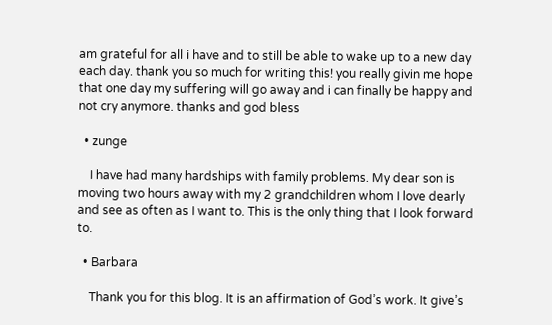am grateful for all i have and to still be able to wake up to a new day each day. thank you so much for writing this! you really givin me hope that one day my suffering will go away and i can finally be happy and not cry anymore. thanks and god bless

  • zunge

    I have had many hardships with family problems. My dear son is moving two hours away with my 2 grandchildren whom I love dearly and see as often as I want to. This is the only thing that I look forward to.

  • Barbara

    Thank you for this blog. It is an affirmation of God’s work. It give’s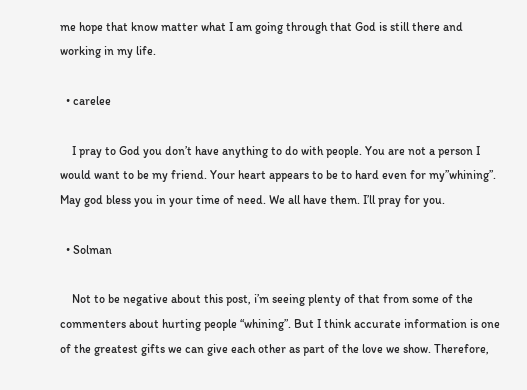me hope that know matter what I am going through that God is still there and working in my life.

  • carelee

    I pray to God you don’t have anything to do with people. You are not a person I would want to be my friend. Your heart appears to be to hard even for my”whining”. May god bless you in your time of need. We all have them. I’ll pray for you.

  • Solman

    Not to be negative about this post, i’m seeing plenty of that from some of the commenters about hurting people “whining”. But I think accurate information is one of the greatest gifts we can give each other as part of the love we show. Therefore,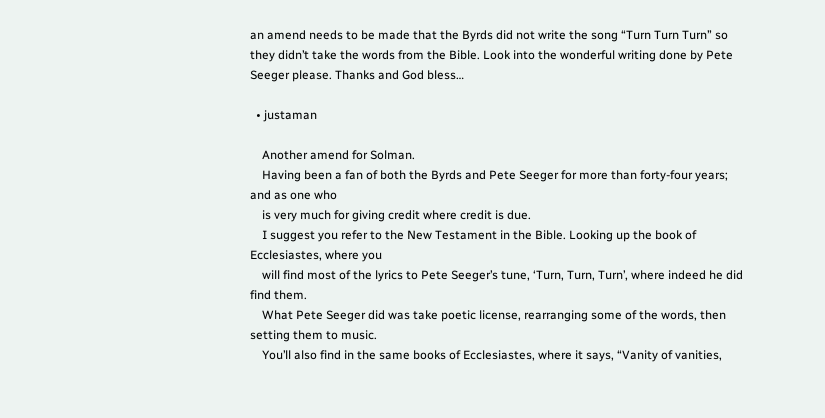an amend needs to be made that the Byrds did not write the song “Turn Turn Turn” so they didn’t take the words from the Bible. Look into the wonderful writing done by Pete Seeger please. Thanks and God bless…

  • justaman

    Another amend for Solman.
    Having been a fan of both the Byrds and Pete Seeger for more than forty-four years; and as one who
    is very much for giving credit where credit is due.
    I suggest you refer to the New Testament in the Bible. Looking up the book of Ecclesiastes, where you
    will find most of the lyrics to Pete Seeger’s tune, ‘Turn, Turn, Turn’, where indeed he did find them.
    What Pete Seeger did was take poetic license, rearranging some of the words, then setting them to music.
    You’ll also find in the same books of Ecclesiastes, where it says, “Vanity of vanities,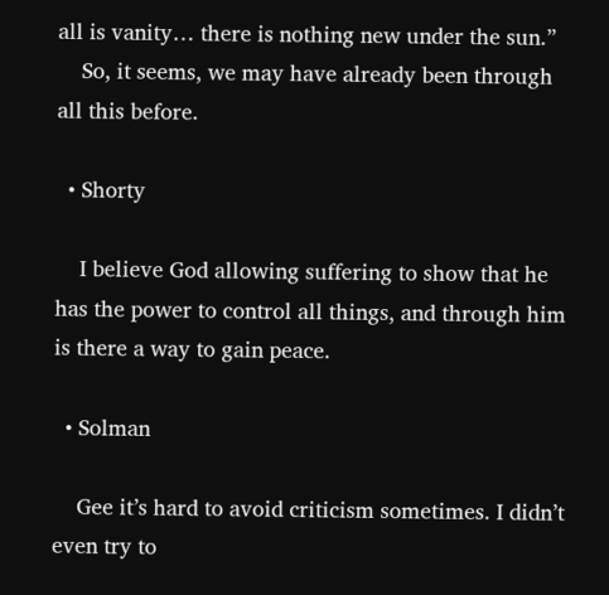all is vanity… there is nothing new under the sun.”
    So, it seems, we may have already been through all this before.

  • Shorty

    I believe God allowing suffering to show that he has the power to control all things, and through him is there a way to gain peace.

  • Solman

    Gee it’s hard to avoid criticism sometimes. I didn’t even try to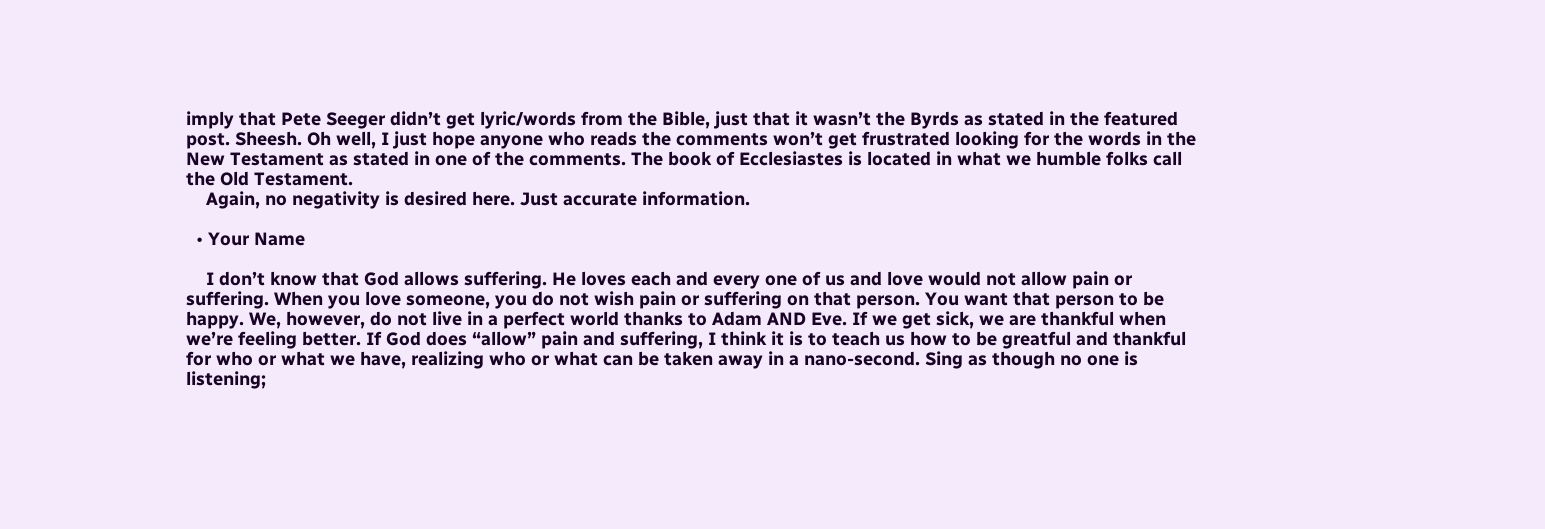imply that Pete Seeger didn’t get lyric/words from the Bible, just that it wasn’t the Byrds as stated in the featured post. Sheesh. Oh well, I just hope anyone who reads the comments won’t get frustrated looking for the words in the New Testament as stated in one of the comments. The book of Ecclesiastes is located in what we humble folks call the Old Testament.
    Again, no negativity is desired here. Just accurate information.

  • Your Name

    I don’t know that God allows suffering. He loves each and every one of us and love would not allow pain or suffering. When you love someone, you do not wish pain or suffering on that person. You want that person to be happy. We, however, do not live in a perfect world thanks to Adam AND Eve. If we get sick, we are thankful when we’re feeling better. If God does “allow” pain and suffering, I think it is to teach us how to be greatful and thankful for who or what we have, realizing who or what can be taken away in a nano-second. Sing as though no one is listening;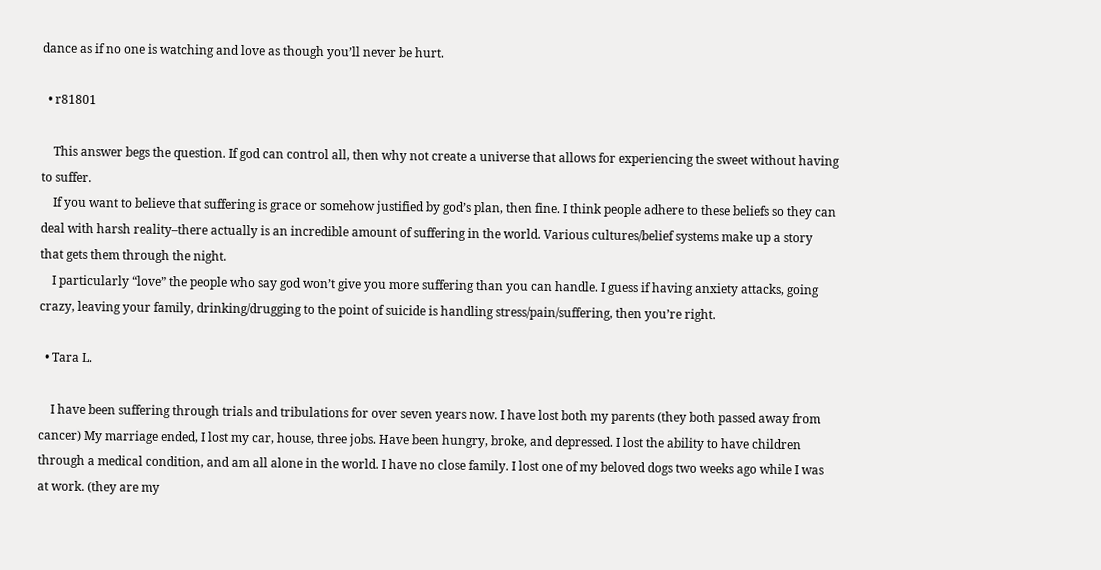dance as if no one is watching and love as though you’ll never be hurt.

  • r81801

    This answer begs the question. If god can control all, then why not create a universe that allows for experiencing the sweet without having to suffer.
    If you want to believe that suffering is grace or somehow justified by god’s plan, then fine. I think people adhere to these beliefs so they can deal with harsh reality–there actually is an incredible amount of suffering in the world. Various cultures/belief systems make up a story that gets them through the night.
    I particularly “love” the people who say god won’t give you more suffering than you can handle. I guess if having anxiety attacks, going crazy, leaving your family, drinking/drugging to the point of suicide is handling stress/pain/suffering, then you’re right.

  • Tara L.

    I have been suffering through trials and tribulations for over seven years now. I have lost both my parents (they both passed away from cancer) My marriage ended, I lost my car, house, three jobs. Have been hungry, broke, and depressed. I lost the ability to have children through a medical condition, and am all alone in the world. I have no close family. I lost one of my beloved dogs two weeks ago while I was at work. (they are my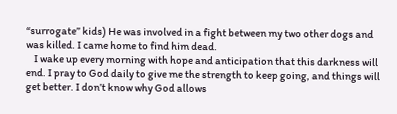“surrogate” kids) He was involved in a fight between my two other dogs and was killed. I came home to find him dead.
    I wake up every morning with hope and anticipation that this darkness will end. I pray to God daily to give me the strength to keep going, and things will get better. I don’t know why God allows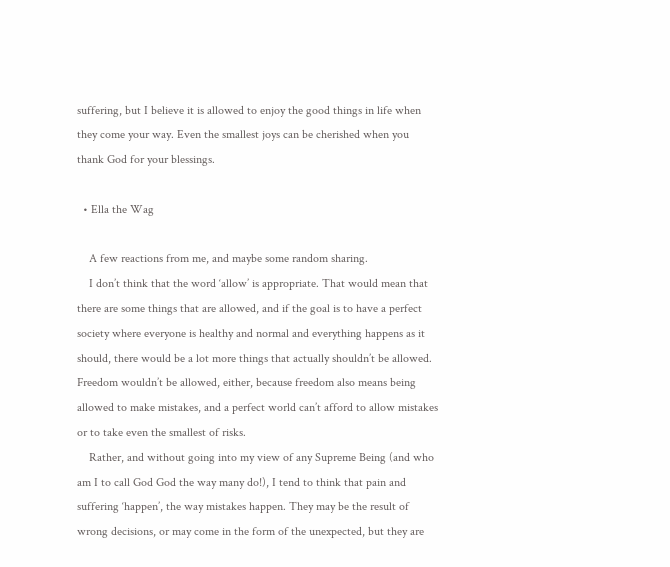suffering, but I believe it is allowed to enjoy the good things in life when they come your way. Even the smallest joys can be cherished when you thank God for your blessings.

  • Ella the Wag

    A few reactions from me, and maybe some random sharing.
    I don’t think that the word ‘allow’ is appropriate. That would mean that there are some things that are allowed, and if the goal is to have a perfect society where everyone is healthy and normal and everything happens as it should, there would be a lot more things that actually shouldn’t be allowed. Freedom wouldn’t be allowed, either, because freedom also means being allowed to make mistakes, and a perfect world can’t afford to allow mistakes or to take even the smallest of risks.
    Rather, and without going into my view of any Supreme Being (and who am I to call God God the way many do!), I tend to think that pain and suffering ‘happen’, the way mistakes happen. They may be the result of wrong decisions, or may come in the form of the unexpected, but they are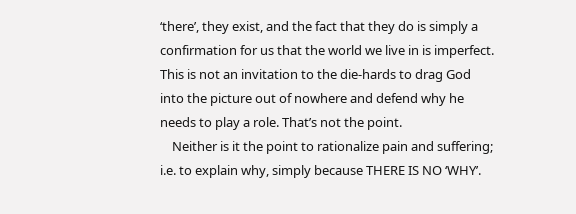‘there’, they exist, and the fact that they do is simply a confirmation for us that the world we live in is imperfect. This is not an invitation to the die-hards to drag God into the picture out of nowhere and defend why he needs to play a role. That’s not the point.
    Neither is it the point to rationalize pain and suffering; i.e. to explain why, simply because THERE IS NO ‘WHY’.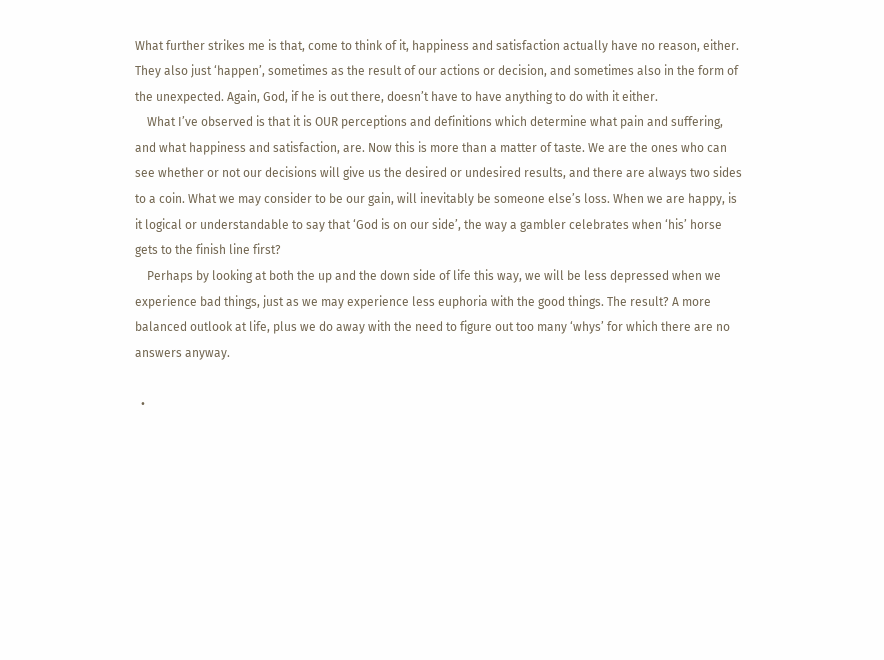What further strikes me is that, come to think of it, happiness and satisfaction actually have no reason, either. They also just ‘happen’, sometimes as the result of our actions or decision, and sometimes also in the form of the unexpected. Again, God, if he is out there, doesn’t have to have anything to do with it either.
    What I’ve observed is that it is OUR perceptions and definitions which determine what pain and suffering, and what happiness and satisfaction, are. Now this is more than a matter of taste. We are the ones who can see whether or not our decisions will give us the desired or undesired results, and there are always two sides to a coin. What we may consider to be our gain, will inevitably be someone else’s loss. When we are happy, is it logical or understandable to say that ‘God is on our side’, the way a gambler celebrates when ‘his’ horse gets to the finish line first?
    Perhaps by looking at both the up and the down side of life this way, we will be less depressed when we experience bad things, just as we may experience less euphoria with the good things. The result? A more balanced outlook at life, plus we do away with the need to figure out too many ‘whys’ for which there are no answers anyway.

  •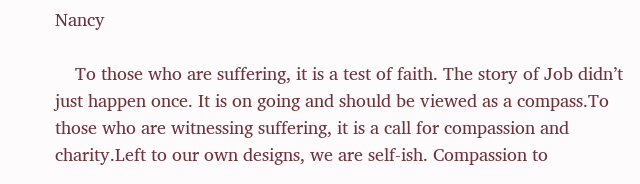Nancy

    To those who are suffering, it is a test of faith. The story of Job didn’t just happen once. It is on going and should be viewed as a compass.To those who are witnessing suffering, it is a call for compassion and charity.Left to our own designs, we are self-ish. Compassion to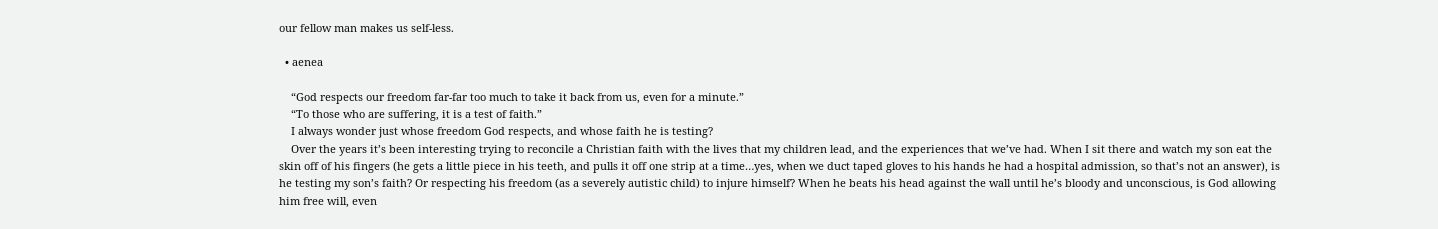our fellow man makes us self-less.

  • aenea

    “God respects our freedom far-far too much to take it back from us, even for a minute.”
    “To those who are suffering, it is a test of faith.”
    I always wonder just whose freedom God respects, and whose faith he is testing?
    Over the years it’s been interesting trying to reconcile a Christian faith with the lives that my children lead, and the experiences that we’ve had. When I sit there and watch my son eat the skin off of his fingers (he gets a little piece in his teeth, and pulls it off one strip at a time…yes, when we duct taped gloves to his hands he had a hospital admission, so that’s not an answer), is he testing my son’s faith? Or respecting his freedom (as a severely autistic child) to injure himself? When he beats his head against the wall until he’s bloody and unconscious, is God allowing him free will, even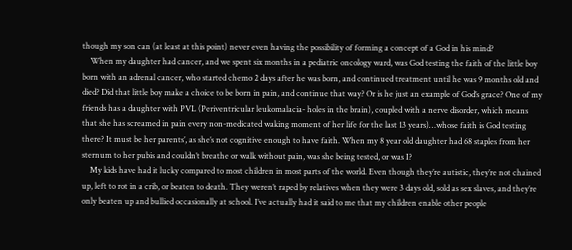though my son can (at least at this point) never even having the possibility of forming a concept of a God in his mind?
    When my daughter had cancer, and we spent six months in a pediatric oncology ward, was God testing the faith of the little boy born with an adrenal cancer, who started chemo 2 days after he was born, and continued treatment until he was 9 months old and died? Did that little boy make a choice to be born in pain, and continue that way? Or is he just an example of God’s grace? One of my friends has a daughter with PVL (Periventricular leukomalacia- holes in the brain), coupled with a nerve disorder, which means that she has screamed in pain every non-medicated waking moment of her life for the last 13 years)…whose faith is God testing there? It must be her parents’, as she’s not cognitive enough to have faith. When my 8 year old daughter had 68 staples from her sternum to her pubis and couldn’t breathe or walk without pain, was she being tested, or was I?
    My kids have had it lucky compared to most children in most parts of the world. Even though they’re autistic, they’re not chained up, left to rot in a crib, or beaten to death. They weren’t raped by relatives when they were 3 days old, sold as sex slaves, and they’re only beaten up and bullied occasionally at school. I’ve actually had it said to me that my children enable other people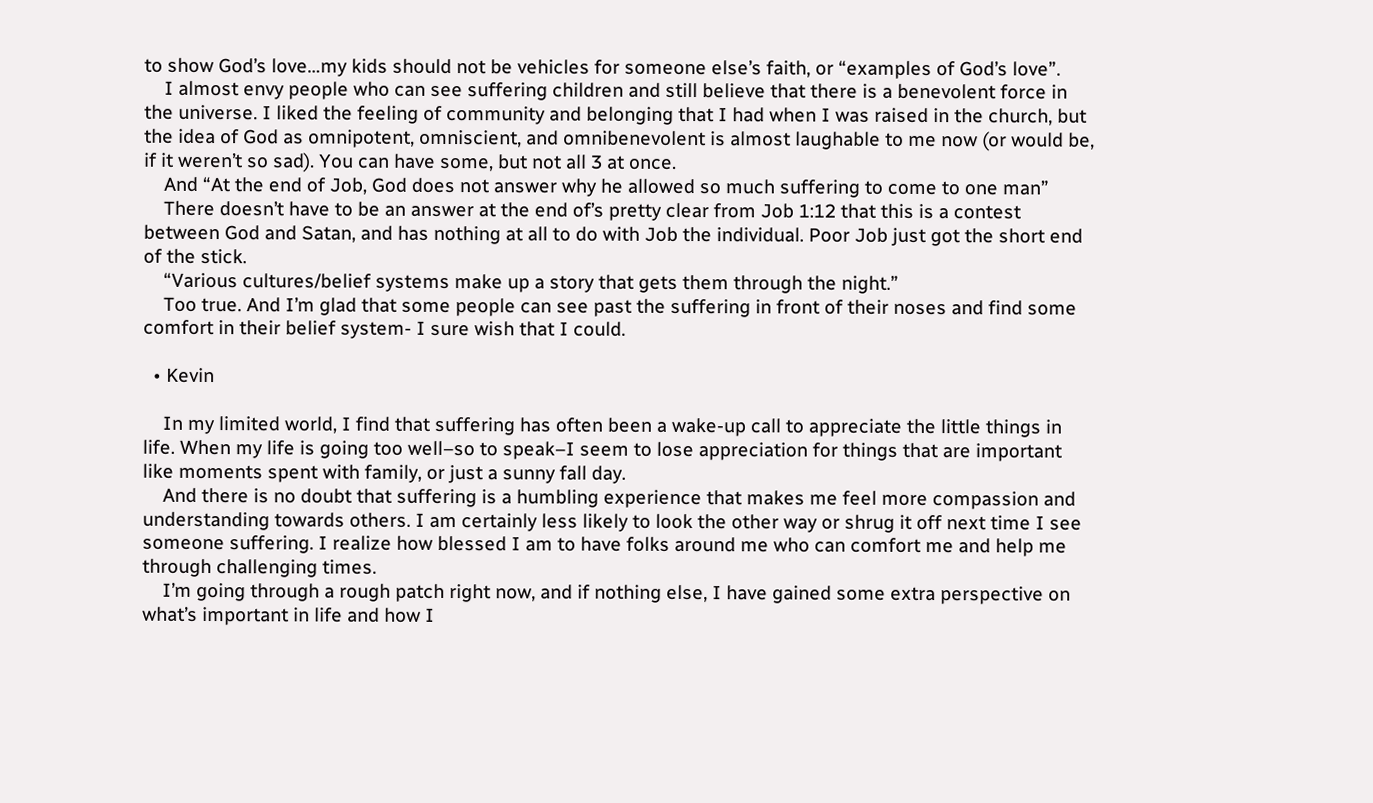to show God’s love…my kids should not be vehicles for someone else’s faith, or “examples of God’s love”.
    I almost envy people who can see suffering children and still believe that there is a benevolent force in the universe. I liked the feeling of community and belonging that I had when I was raised in the church, but the idea of God as omnipotent, omniscient, and omnibenevolent is almost laughable to me now (or would be, if it weren’t so sad). You can have some, but not all 3 at once.
    And “At the end of Job, God does not answer why he allowed so much suffering to come to one man”
    There doesn’t have to be an answer at the end of’s pretty clear from Job 1:12 that this is a contest between God and Satan, and has nothing at all to do with Job the individual. Poor Job just got the short end of the stick.
    “Various cultures/belief systems make up a story that gets them through the night.”
    Too true. And I’m glad that some people can see past the suffering in front of their noses and find some comfort in their belief system- I sure wish that I could.

  • Kevin

    In my limited world, I find that suffering has often been a wake-up call to appreciate the little things in life. When my life is going too well–so to speak–I seem to lose appreciation for things that are important like moments spent with family, or just a sunny fall day.
    And there is no doubt that suffering is a humbling experience that makes me feel more compassion and understanding towards others. I am certainly less likely to look the other way or shrug it off next time I see someone suffering. I realize how blessed I am to have folks around me who can comfort me and help me through challenging times.
    I’m going through a rough patch right now, and if nothing else, I have gained some extra perspective on what’s important in life and how I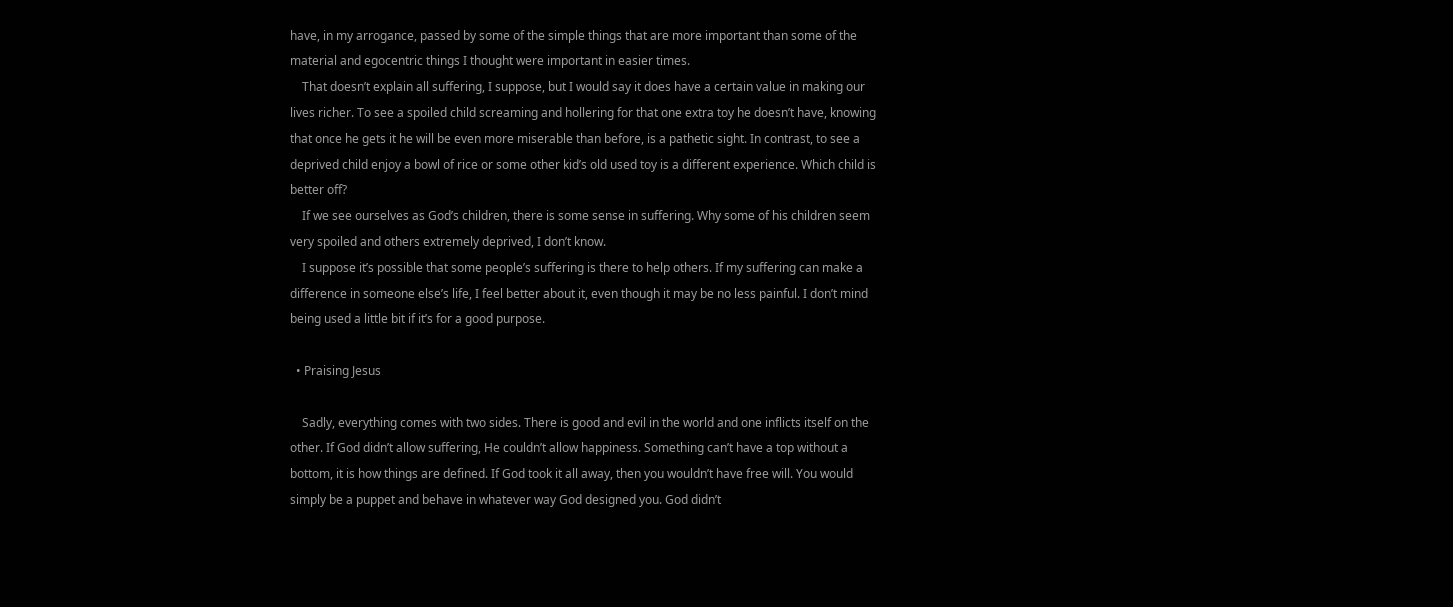have, in my arrogance, passed by some of the simple things that are more important than some of the material and egocentric things I thought were important in easier times.
    That doesn’t explain all suffering, I suppose, but I would say it does have a certain value in making our lives richer. To see a spoiled child screaming and hollering for that one extra toy he doesn’t have, knowing that once he gets it he will be even more miserable than before, is a pathetic sight. In contrast, to see a deprived child enjoy a bowl of rice or some other kid’s old used toy is a different experience. Which child is better off?
    If we see ourselves as God’s children, there is some sense in suffering. Why some of his children seem very spoiled and others extremely deprived, I don’t know.
    I suppose it’s possible that some people’s suffering is there to help others. If my suffering can make a difference in someone else’s life, I feel better about it, even though it may be no less painful. I don’t mind being used a little bit if it’s for a good purpose.

  • Praising Jesus

    Sadly, everything comes with two sides. There is good and evil in the world and one inflicts itself on the other. If God didn’t allow suffering, He couldn’t allow happiness. Something can’t have a top without a bottom, it is how things are defined. If God took it all away, then you wouldn’t have free will. You would simply be a puppet and behave in whatever way God designed you. God didn’t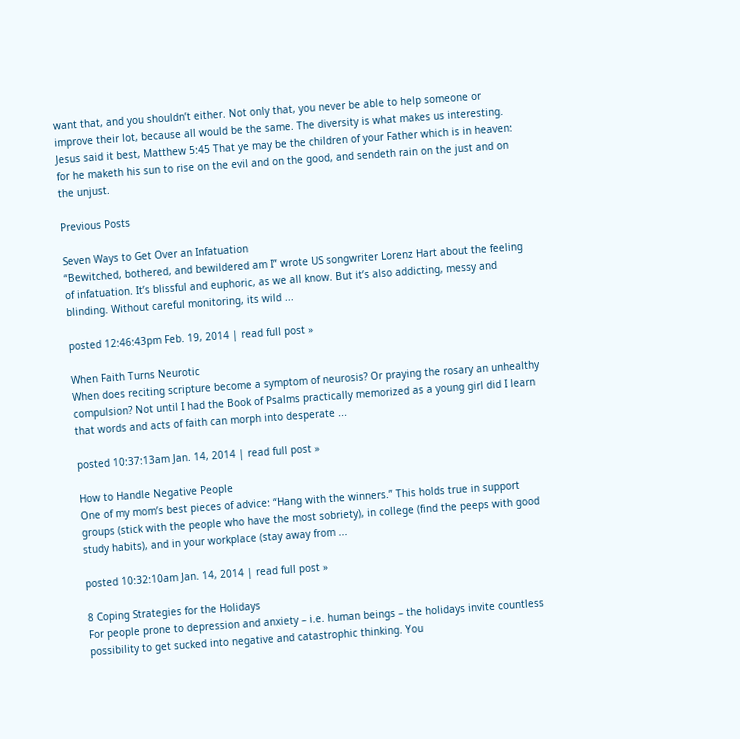want that, and you shouldn’t either. Not only that, you never be able to help someone or improve their lot, because all would be the same. The diversity is what makes us interesting. Jesus said it best, Matthew 5:45 That ye may be the children of your Father which is in heaven: for he maketh his sun to rise on the evil and on the good, and sendeth rain on the just and on the unjust.

Previous Posts

Seven Ways to Get Over an Infatuation
“Bewitched, bothered, and bewildered am I” wrote US songwriter Lorenz Hart about the feeling of infatuation. It’s blissful and euphoric, as we all know. But it’s also addicting, messy and blinding. Without careful monitoring, its wild ...

posted 12:46:43pm Feb. 19, 2014 | read full post »

When Faith Turns Neurotic
When does reciting scripture become a symptom of neurosis? Or praying the rosary an unhealthy compulsion? Not until I had the Book of Psalms practically memorized as a young girl did I learn that words and acts of faith can morph into desperate ...

posted 10:37:13am Jan. 14, 2014 | read full post »

How to Handle Negative People
One of my mom’s best pieces of advice: “Hang with the winners.” This holds true in support groups (stick with the people who have the most sobriety), in college (find the peeps with good study habits), and in your workplace (stay away from ...

posted 10:32:10am Jan. 14, 2014 | read full post »

8 Coping Strategies for the Holidays
For people prone to depression and anxiety – i.e. human beings – the holidays invite countless possibility to get sucked into negative and catastrophic thinking. You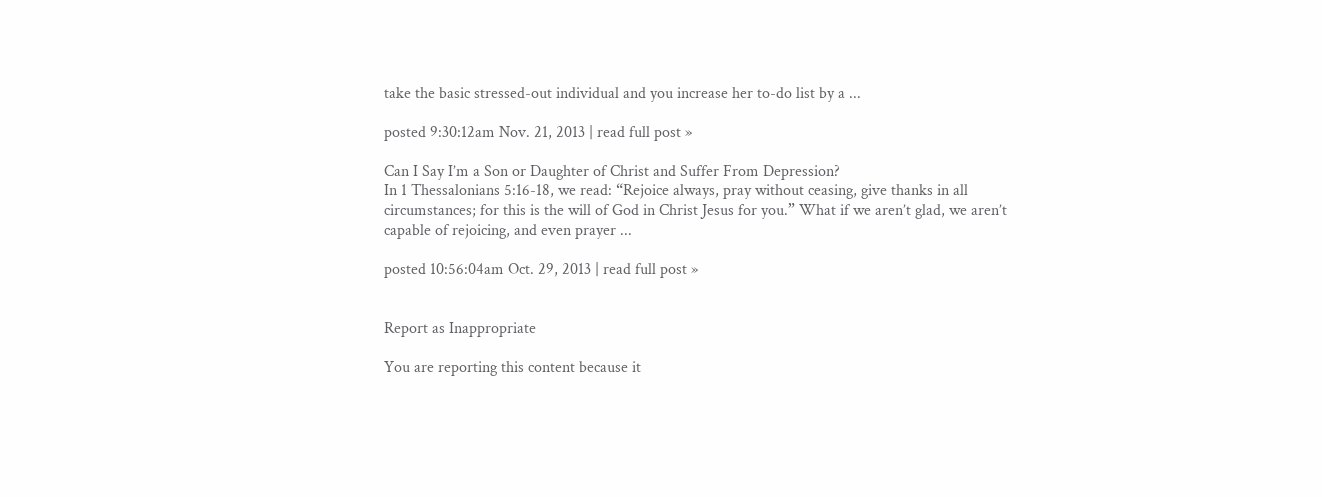take the basic stressed-out individual and you increase her to-do list by a ...

posted 9:30:12am Nov. 21, 2013 | read full post »

Can I Say I’m a Son or Daughter of Christ and Suffer From Depression?
In 1 Thessalonians 5:16-18, we read: “Rejoice always, pray without ceasing, give thanks in all circumstances; for this is the will of God in Christ Jesus for you.” What if we aren’t glad, we aren’t capable of rejoicing, and even prayer ...

posted 10:56:04am Oct. 29, 2013 | read full post »


Report as Inappropriate

You are reporting this content because it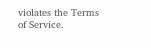violates the Terms of Service.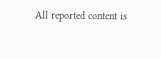All reported content is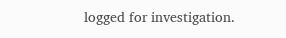logged for investigation.